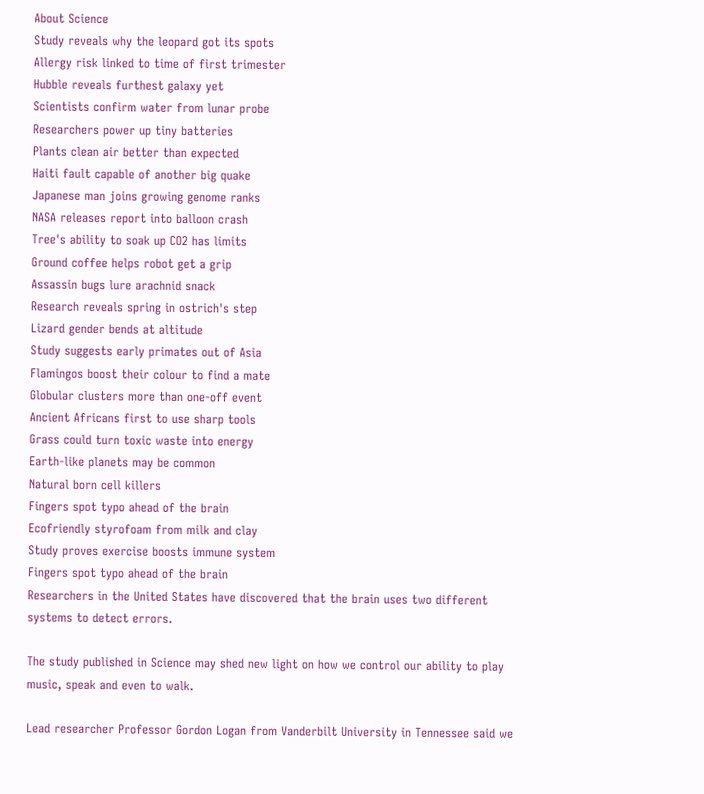About Science
Study reveals why the leopard got its spots
Allergy risk linked to time of first trimester
Hubble reveals furthest galaxy yet
Scientists confirm water from lunar probe
Researchers power up tiny batteries
Plants clean air better than expected
Haiti fault capable of another big quake
Japanese man joins growing genome ranks
NASA releases report into balloon crash
Tree's ability to soak up CO2 has limits
Ground coffee helps robot get a grip
Assassin bugs lure arachnid snack
Research reveals spring in ostrich's step
Lizard gender bends at altitude
Study suggests early primates out of Asia
Flamingos boost their colour to find a mate
Globular clusters more than one-off event
Ancient Africans first to use sharp tools
Grass could turn toxic waste into energy
Earth-like planets may be common
Natural born cell killers
Fingers spot typo ahead of the brain
Ecofriendly styrofoam from milk and clay
Study proves exercise boosts immune system
Fingers spot typo ahead of the brain
Researchers in the United States have discovered that the brain uses two different systems to detect errors.

The study published in Science may shed new light on how we control our ability to play music, speak and even to walk.

Lead researcher Professor Gordon Logan from Vanderbilt University in Tennessee said we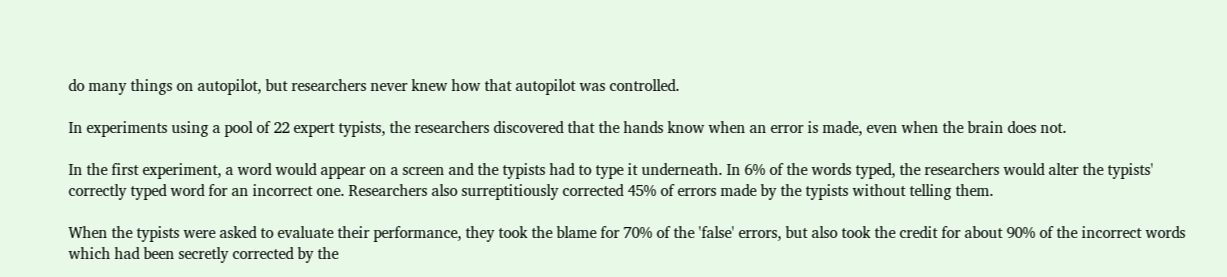do many things on autopilot, but researchers never knew how that autopilot was controlled.

In experiments using a pool of 22 expert typists, the researchers discovered that the hands know when an error is made, even when the brain does not.

In the first experiment, a word would appear on a screen and the typists had to type it underneath. In 6% of the words typed, the researchers would alter the typists' correctly typed word for an incorrect one. Researchers also surreptitiously corrected 45% of errors made by the typists without telling them.

When the typists were asked to evaluate their performance, they took the blame for 70% of the 'false' errors, but also took the credit for about 90% of the incorrect words which had been secretly corrected by the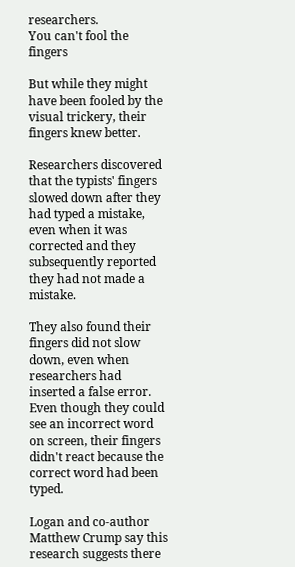researchers.
You can't fool the fingers

But while they might have been fooled by the visual trickery, their fingers knew better.

Researchers discovered that the typists' fingers slowed down after they had typed a mistake, even when it was corrected and they subsequently reported they had not made a mistake.

They also found their fingers did not slow down, even when researchers had inserted a false error. Even though they could see an incorrect word on screen, their fingers didn't react because the correct word had been typed.

Logan and co-author Matthew Crump say this research suggests there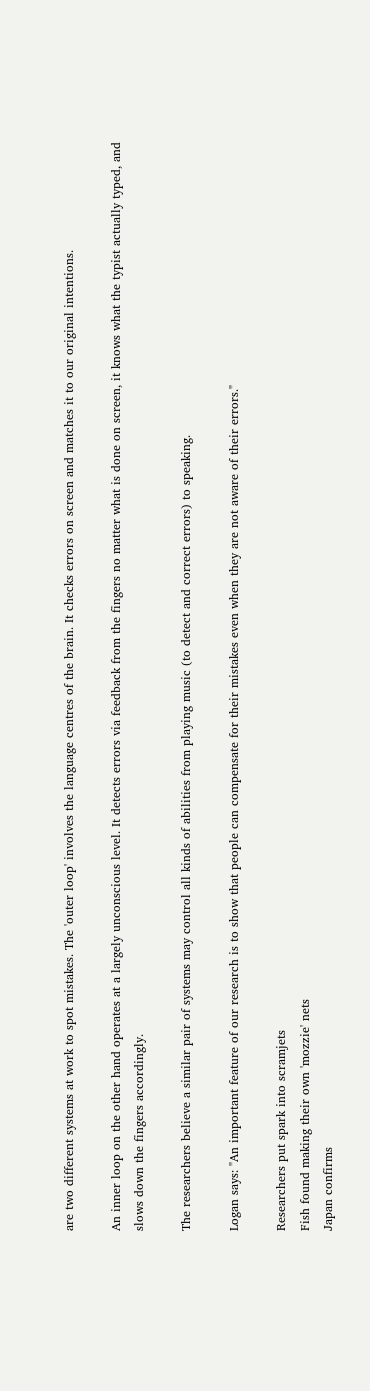are two different systems at work to spot mistakes. The 'outer loop' involves the language centres of the brain. It checks errors on screen and matches it to our original intentions.

An inner loop on the other hand operates at a largely unconscious level. It detects errors via feedback from the fingers no matter what is done on screen, it knows what the typist actually typed, and slows down the fingers accordingly.

The researchers believe a similar pair of systems may control all kinds of abilities from playing music (to detect and correct errors) to speaking.

Logan says: "An important feature of our research is to show that people can compensate for their mistakes even when they are not aware of their errors."

Researchers put spark into scramjets
Fish found making their own 'mozzie' nets
Japan confirms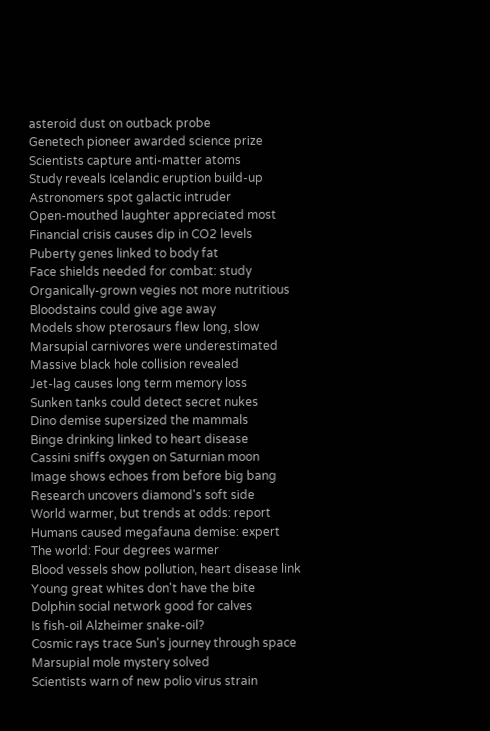asteroid dust on outback probe
Genetech pioneer awarded science prize
Scientists capture anti-matter atoms
Study reveals Icelandic eruption build-up
Astronomers spot galactic intruder
Open-mouthed laughter appreciated most
Financial crisis causes dip in CO2 levels
Puberty genes linked to body fat
Face shields needed for combat: study
Organically-grown vegies not more nutritious
Bloodstains could give age away
Models show pterosaurs flew long, slow
Marsupial carnivores were underestimated
Massive black hole collision revealed
Jet-lag causes long term memory loss
Sunken tanks could detect secret nukes
Dino demise supersized the mammals
Binge drinking linked to heart disease
Cassini sniffs oxygen on Saturnian moon
Image shows echoes from before big bang
Research uncovers diamond's soft side
World warmer, but trends at odds: report
Humans caused megafauna demise: expert
The world: Four degrees warmer
Blood vessels show pollution, heart disease link
Young great whites don't have the bite
Dolphin social network good for calves
Is fish-oil Alzheimer snake-oil?
Cosmic rays trace Sun's journey through space
Marsupial mole mystery solved
Scientists warn of new polio virus strain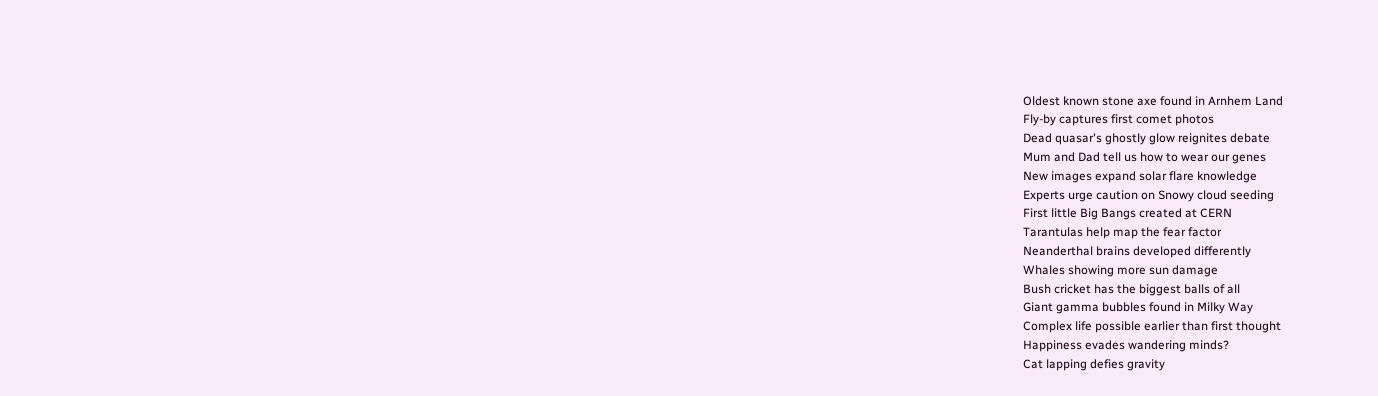Oldest known stone axe found in Arnhem Land
Fly-by captures first comet photos
Dead quasar's ghostly glow reignites debate
Mum and Dad tell us how to wear our genes
New images expand solar flare knowledge
Experts urge caution on Snowy cloud seeding
First little Big Bangs created at CERN
Tarantulas help map the fear factor
Neanderthal brains developed differently
Whales showing more sun damage
Bush cricket has the biggest balls of all
Giant gamma bubbles found in Milky Way
Complex life possible earlier than first thought
Happiness evades wandering minds?
Cat lapping defies gravity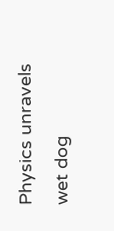Physics unravels wet dog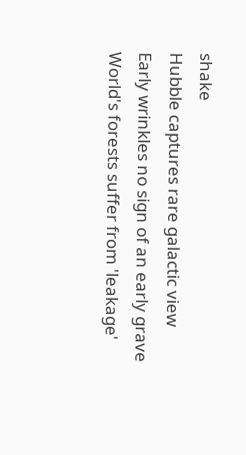shake
Hubble captures rare galactic view
Early wrinkles no sign of an early grave
World's forests suffer from 'leakage'